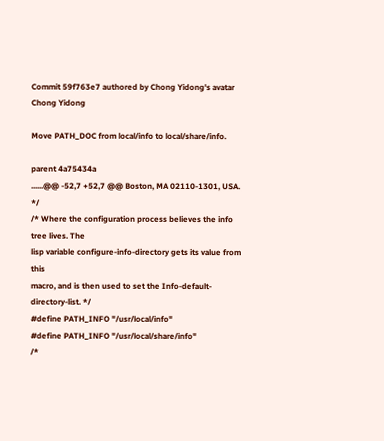Commit 59f763e7 authored by Chong Yidong's avatar Chong Yidong

Move PATH_DOC from local/info to local/share/info.

parent 4a75434a
......@@ -52,7 +52,7 @@ Boston, MA 02110-1301, USA. */
/* Where the configuration process believes the info tree lives. The
lisp variable configure-info-directory gets its value from this
macro, and is then used to set the Info-default-directory-list. */
#define PATH_INFO "/usr/local/info"
#define PATH_INFO "/usr/local/share/info"
/*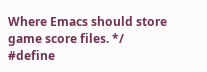Where Emacs should store game score files. */
#define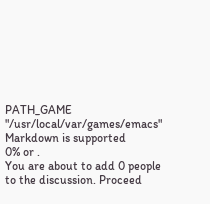PATH_GAME "/usr/local/var/games/emacs"
Markdown is supported
0% or .
You are about to add 0 people to the discussion. Proceed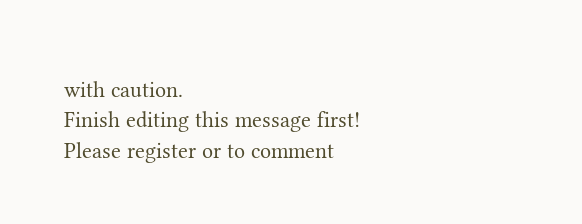with caution.
Finish editing this message first!
Please register or to comment